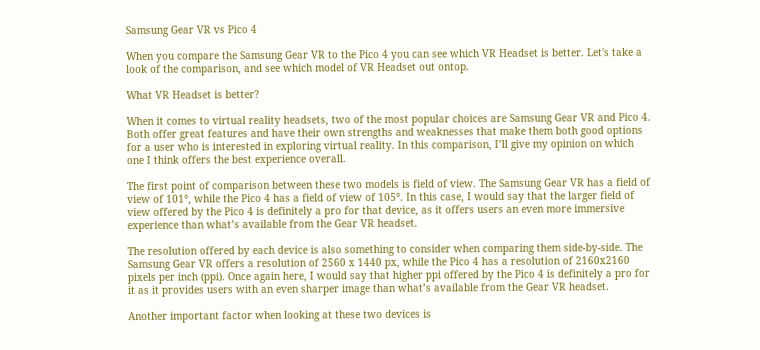Samsung Gear VR vs Pico 4

When you compare the Samsung Gear VR to the Pico 4 you can see which VR Headset is better. Let's take a look of the comparison, and see which model of VR Headset out ontop.

What VR Headset is better?

When it comes to virtual reality headsets, two of the most popular choices are Samsung Gear VR and Pico 4. Both offer great features and have their own strengths and weaknesses that make them both good options for a user who is interested in exploring virtual reality. In this comparison, I’ll give my opinion on which one I think offers the best experience overall.

The first point of comparison between these two models is field of view. The Samsung Gear VR has a field of view of 101°, while the Pico 4 has a field of view of 105°. In this case, I would say that the larger field of view offered by the Pico 4 is definitely a pro for that device, as it offers users an even more immersive experience than what’s available from the Gear VR headset.

The resolution offered by each device is also something to consider when comparing them side-by-side. The Samsung Gear VR offers a resolution of 2560 x 1440 px, while the Pico 4 has a resolution of 2160x2160 pixels per inch (ppi). Once again here, I would say that higher ppi offered by the Pico 4 is definitely a pro for it as it provides users with an even sharper image than what’s available from the Gear VR headset.

Another important factor when looking at these two devices is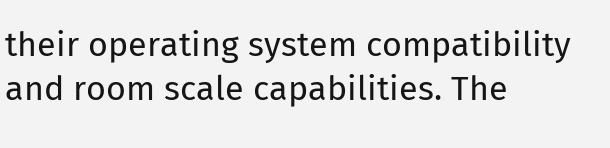their operating system compatibility and room scale capabilities. The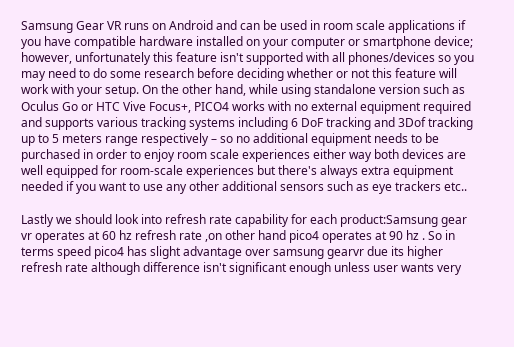Samsung Gear VR runs on Android and can be used in room scale applications if you have compatible hardware installed on your computer or smartphone device; however, unfortunately this feature isn't supported with all phones/devices so you may need to do some research before deciding whether or not this feature will work with your setup. On the other hand, while using standalone version such as Oculus Go or HTC Vive Focus+, PICO4 works with no external equipment required and supports various tracking systems including 6 DoF tracking and 3Dof tracking up to 5 meters range respectively – so no additional equipment needs to be purchased in order to enjoy room scale experiences either way both devices are well equipped for room-scale experiences but there's always extra equipment needed if you want to use any other additional sensors such as eye trackers etc..

Lastly we should look into refresh rate capability for each product:Samsung gear vr operates at 60 hz refresh rate ,on other hand pico4 operates at 90 hz . So in terms speed pico4 has slight advantage over samsung gearvr due its higher refresh rate although difference isn't significant enough unless user wants very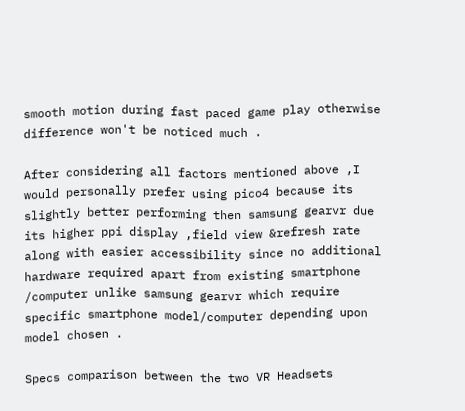smooth motion during fast paced game play otherwise difference won't be noticed much .

After considering all factors mentioned above ,I would personally prefer using pico4 because its slightly better performing then samsung gearvr due its higher ppi display ,field view &refresh rate along with easier accessibility since no additional hardware required apart from existing smartphone /computer unlike samsung gearvr which require specific smartphone model/computer depending upon model chosen .

Specs comparison between the two VR Headsets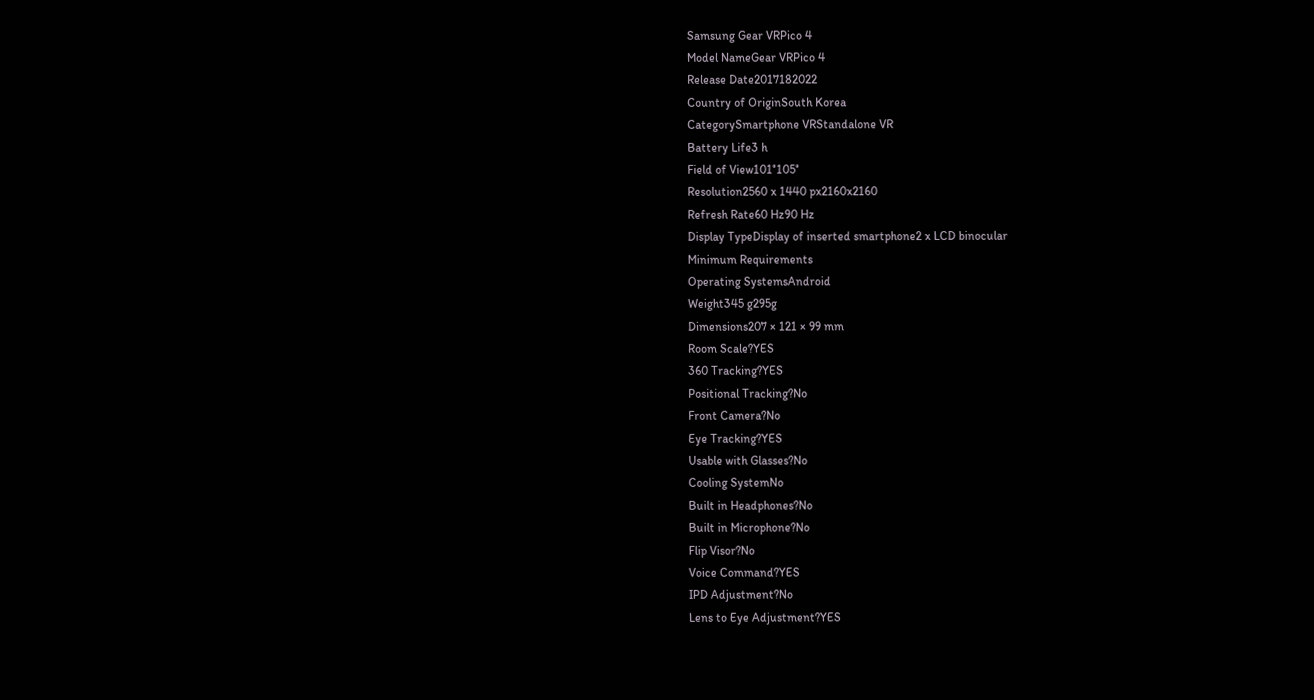Samsung Gear VRPico 4
Model NameGear VRPico 4
Release Date2017182022
Country of OriginSouth Korea
CategorySmartphone VRStandalone VR
Battery Life3 h
Field of View101°105°
Resolution2560 x 1440 px2160x2160
Refresh Rate60 Hz90 Hz
Display TypeDisplay of inserted smartphone2 x LCD binocular
Minimum Requirements
Operating SystemsAndroid
Weight345 g295g
Dimensions207 × 121 × 99 mm
Room Scale?YES
360 Tracking?YES
Positional Tracking?No
Front Camera?No
Eye Tracking?YES
Usable with Glasses?No
Cooling SystemNo
Built in Headphones?No
Built in Microphone?No
Flip Visor?No
Voice Command?YES
IPD Adjustment?No
Lens to Eye Adjustment?YES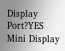Display Port?YES
Mini Display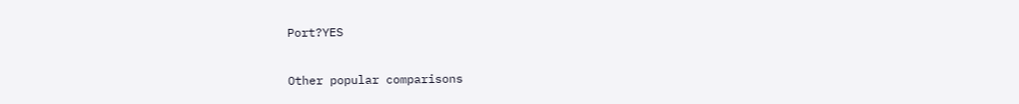Port?YES

Other popular comparisons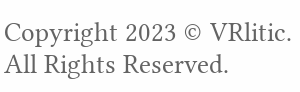Copyright 2023 © VRlitic. All Rights Reserved.